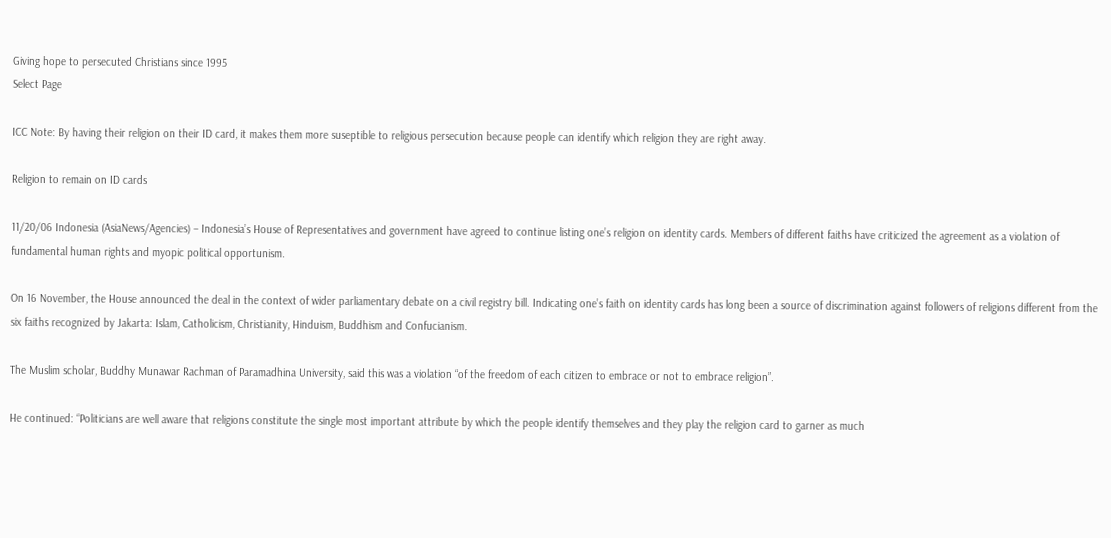Giving hope to persecuted Christians since 1995
Select Page

ICC Note: By having their religion on their ID card, it makes them more suseptible to religious persecution because people can identify which religion they are right away.

Religion to remain on ID cards

11/20/06 Indonesia (AsiaNews/Agencies) – Indonesia’s House of Representatives and government have agreed to continue listing one’s religion on identity cards. Members of different faiths have criticized the agreement as a violation of fundamental human rights and myopic political opportunism.

On 16 November, the House announced the deal in the context of wider parliamentary debate on a civil registry bill. Indicating one’s faith on identity cards has long been a source of discrimination against followers of religions different from the six faiths recognized by Jakarta: Islam, Catholicism, Christianity, Hinduism, Buddhism and Confucianism.

The Muslim scholar, Buddhy Munawar Rachman of Paramadhina University, said this was a violation “of the freedom of each citizen to embrace or not to embrace religion”.

He continued: “Politicians are well aware that religions constitute the single most important attribute by which the people identify themselves and they play the religion card to garner as much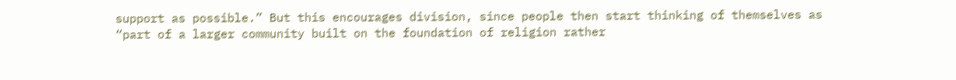support as possible.” But this encourages division, since people then start thinking of themselves as “part of a larger community built on the foundation of religion rather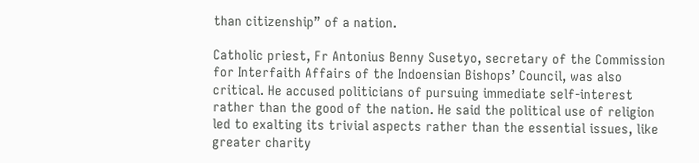than citizenship” of a nation.

Catholic priest, Fr Antonius Benny Susetyo, secretary of the Commission for Interfaith Affairs of the Indoensian Bishops’ Council, was also critical. He accused politicians of pursuing immediate self-interest rather than the good of the nation. He said the political use of religion led to exalting its trivial aspects rather than the essential issues, like greater charity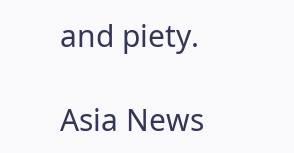and piety.

Asia News